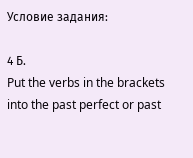Условие задания:

4 Б.
Put the verbs in the brackets into the past perfect or past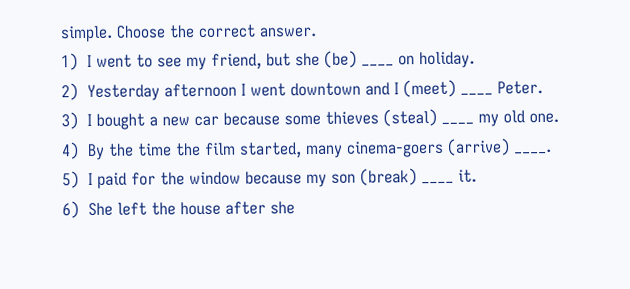simple. Choose the correct answer.
1)  I went to see my friend, but she (be) ____ on holiday.
2)  Yesterday afternoon I went downtown and I (meet) ____ Peter.
3)  I bought a new car because some thieves (steal) ____ my old one.
4)  By the time the film started, many cinema-goers (arrive) ____.
5)  I paid for the window because my son (break) ____ it.
6)  She left the house after she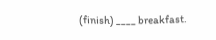(finish) ____ breakfast.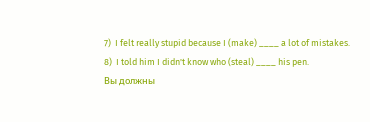7)  I felt really stupid because I (make) ____ a lot of mistakes.
8)  I told him I didn't know who (steal) ____ his pen.
Вы должны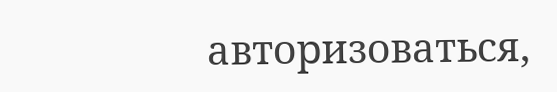авторизоваться,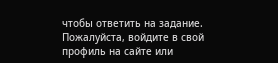чтобы ответить на задание. Пожалуйста, войдите в свой профиль на сайте или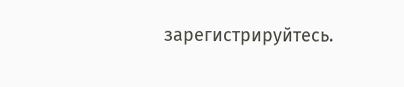зарегистрируйтесь.